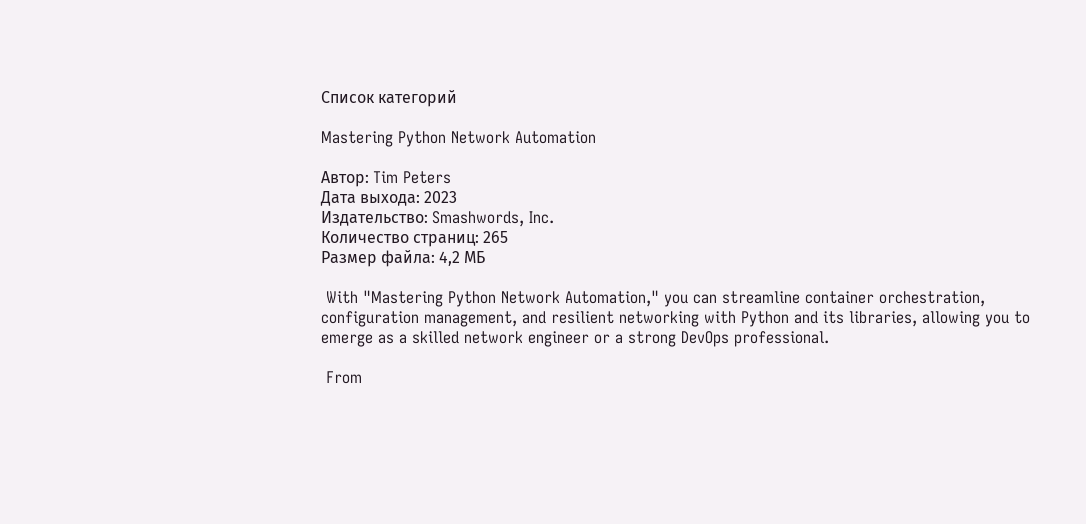Список категорий

Mastering Python Network Automation

Автор: Tim Peters
Дата выхода: 2023
Издательство: Smashwords, Inc.
Количество страниц: 265
Размер файла: 4,2 МБ

 With "Mastering Python Network Automation," you can streamline container orchestration, configuration management, and resilient networking with Python and its libraries, allowing you to emerge as a skilled network engineer or a strong DevOps professional.

 From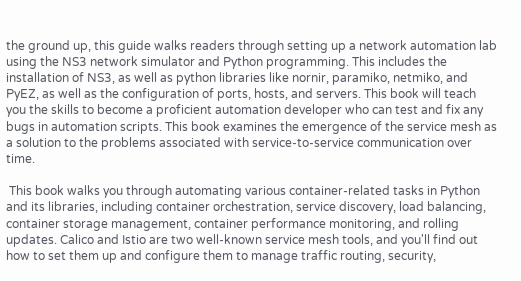the ground up, this guide walks readers through setting up a network automation lab using the NS3 network simulator and Python programming. This includes the installation of NS3, as well as python libraries like nornir, paramiko, netmiko, and PyEZ, as well as the configuration of ports, hosts, and servers. This book will teach you the skills to become a proficient automation developer who can test and fix any bugs in automation scripts. This book examines the emergence of the service mesh as a solution to the problems associated with service-to-service communication over time.

 This book walks you through automating various container-related tasks in Python and its libraries, including container orchestration, service discovery, load balancing, container storage management, container performance monitoring, and rolling updates. Calico and Istio are two well-known service mesh tools, and you'll find out how to set them up and configure them to manage traffic routing, security,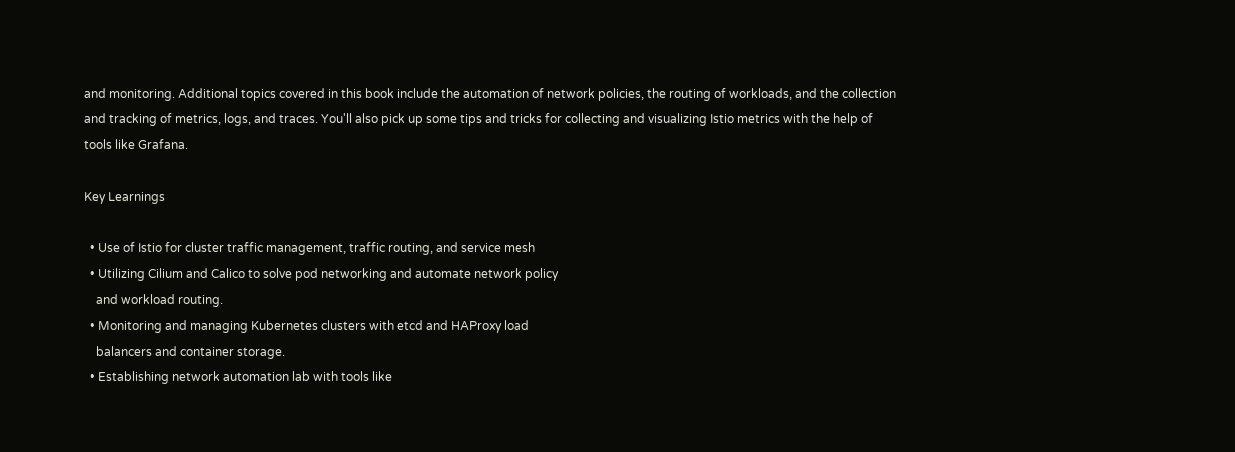and monitoring. Additional topics covered in this book include the automation of network policies, the routing of workloads, and the collection and tracking of metrics, logs, and traces. You'll also pick up some tips and tricks for collecting and visualizing Istio metrics with the help of tools like Grafana.

Key Learnings

  • Use of Istio for cluster traffic management, traffic routing, and service mesh
  • Utilizing Cilium and Calico to solve pod networking and automate network policy
    and workload routing.
  • Monitoring and managing Kubernetes clusters with etcd and HAProxy load
    balancers and container storage.
  • Establishing network automation lab with tools like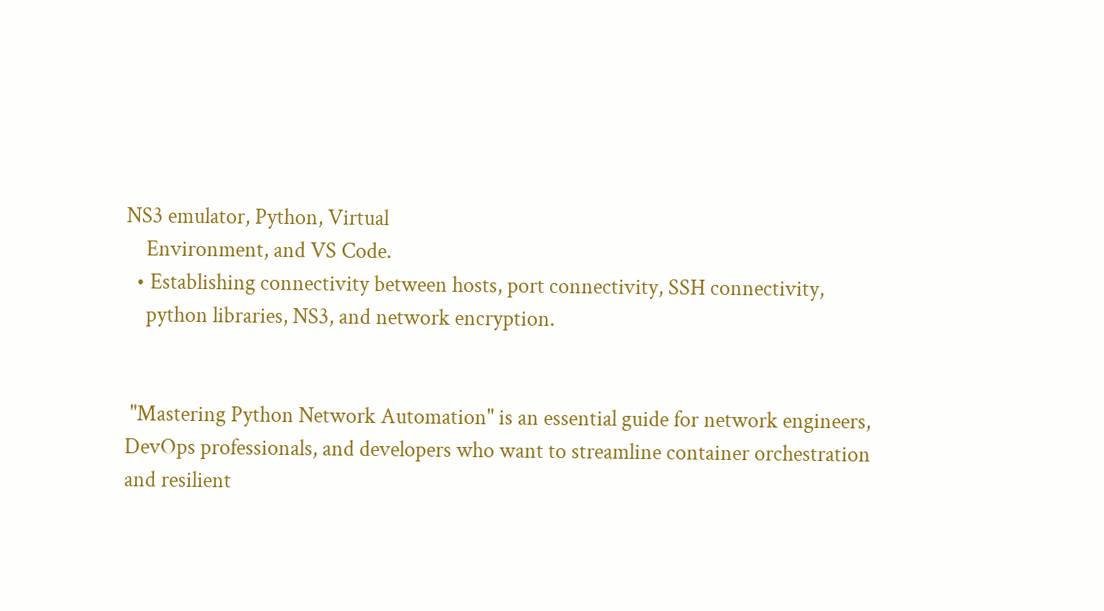NS3 emulator, Python, Virtual
    Environment, and VS Code.
  • Establishing connectivity between hosts, port connectivity, SSH connectivity,
    python libraries, NS3, and network encryption.


 "Mastering Python Network Automation" is an essential guide for network engineers, DevOps professionals, and developers who want to streamline container orchestration and resilient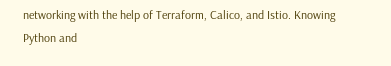networking with the help of Terraform, Calico, and Istio. Knowing Python and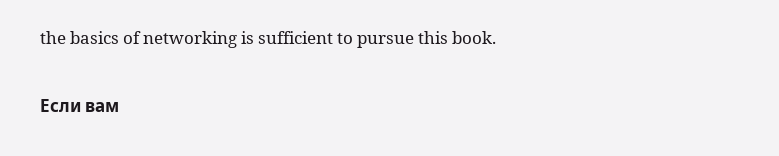the basics of networking is sufficient to pursue this book.

Если вам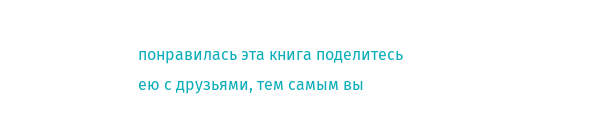понравилась эта книга поделитесь ею с друзьями, тем самым вы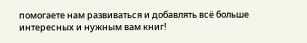помогаете нам развиваться и добавлять всё больше интересных и нужным вам книг!